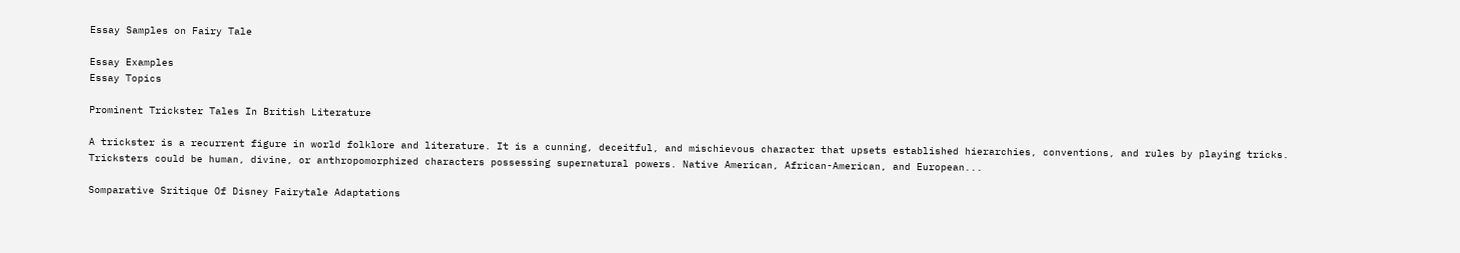Essay Samples on Fairy Tale

Essay Examples
Essay Topics

Prominent Trickster Tales In British Literature

A trickster is a recurrent figure in world folklore and literature. It is a cunning, deceitful, and mischievous character that upsets established hierarchies, conventions, and rules by playing tricks. Tricksters could be human, divine, or anthropomorphized characters possessing supernatural powers. Native American, African-American, and European...

Somparative Sritique Of Disney Fairytale Adaptations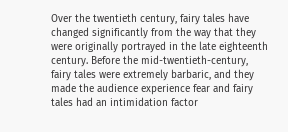Over the twentieth century, fairy tales have changed significantly from the way that they were originally portrayed in the late eighteenth century. Before the mid-twentieth-century, fairy tales were extremely barbaric, and they made the audience experience fear and fairy tales had an intimidation factor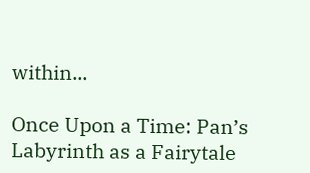within...

Once Upon a Time: Pan’s Labyrinth as a Fairytale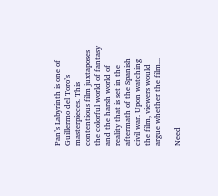Pan’s Labyrinth is one of Guillermo del Toro’s masterpieces. This contentious film juxtaposes the colorful world of fantasy and the harsh world of reality that is set in the aftermath of the Spanish civil war. Upon watching the film, viewers would argue whether the film...

Need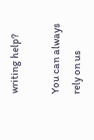writing help?

You can always rely on us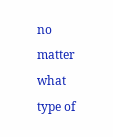no matter what type of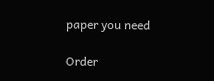paper you need

Order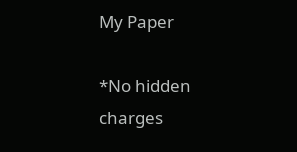My Paper

*No hidden charges